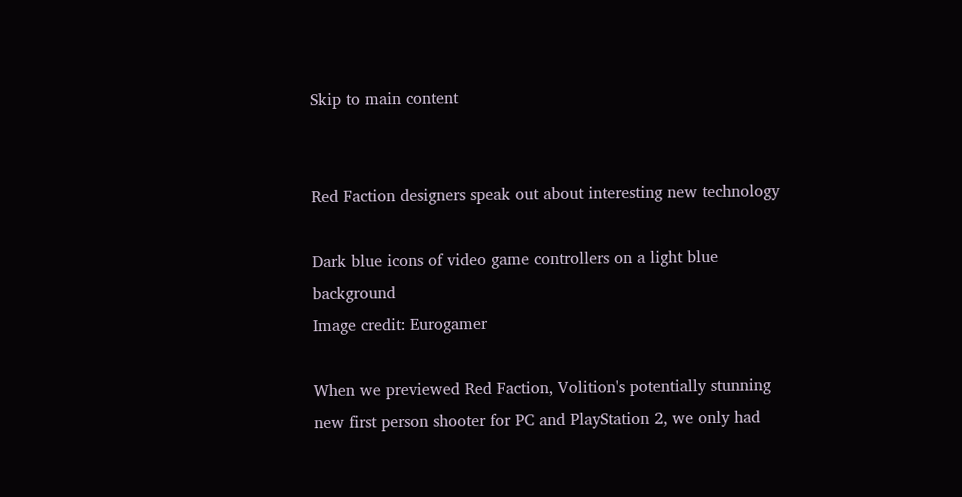Skip to main content


Red Faction designers speak out about interesting new technology

Dark blue icons of video game controllers on a light blue background
Image credit: Eurogamer

When we previewed Red Faction, Volition's potentially stunning new first person shooter for PC and PlayStation 2, we only had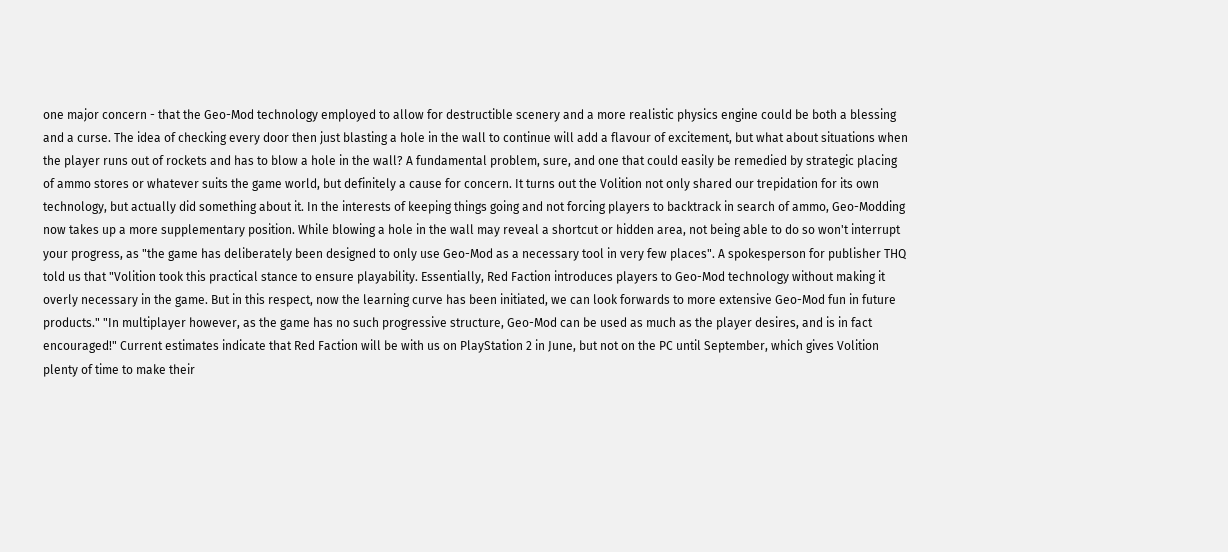one major concern - that the Geo-Mod technology employed to allow for destructible scenery and a more realistic physics engine could be both a blessing and a curse. The idea of checking every door then just blasting a hole in the wall to continue will add a flavour of excitement, but what about situations when the player runs out of rockets and has to blow a hole in the wall? A fundamental problem, sure, and one that could easily be remedied by strategic placing of ammo stores or whatever suits the game world, but definitely a cause for concern. It turns out the Volition not only shared our trepidation for its own technology, but actually did something about it. In the interests of keeping things going and not forcing players to backtrack in search of ammo, Geo-Modding now takes up a more supplementary position. While blowing a hole in the wall may reveal a shortcut or hidden area, not being able to do so won't interrupt your progress, as "the game has deliberately been designed to only use Geo-Mod as a necessary tool in very few places". A spokesperson for publisher THQ told us that "Volition took this practical stance to ensure playability. Essentially, Red Faction introduces players to Geo-Mod technology without making it overly necessary in the game. But in this respect, now the learning curve has been initiated, we can look forwards to more extensive Geo-Mod fun in future products." "In multiplayer however, as the game has no such progressive structure, Geo-Mod can be used as much as the player desires, and is in fact encouraged!" Current estimates indicate that Red Faction will be with us on PlayStation 2 in June, but not on the PC until September, which gives Volition plenty of time to make their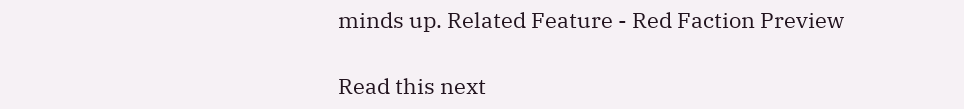minds up. Related Feature - Red Faction Preview

Read this next